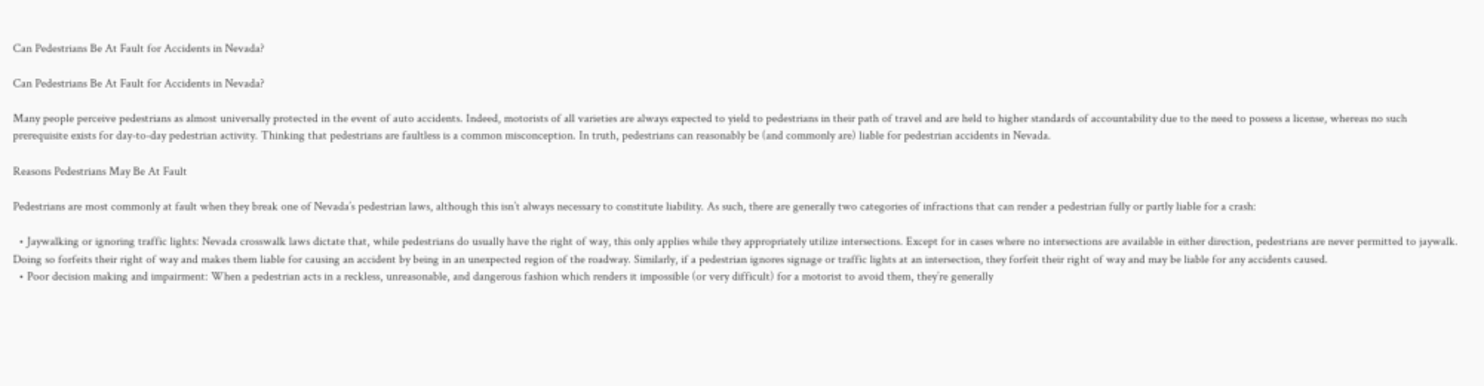Can Pedestrians Be At Fault for Accidents in Nevada?

Can Pedestrians Be At Fault for Accidents in Nevada?

Many people perceive pedestrians as almost universally protected in the event of auto accidents. Indeed, motorists of all varieties are always expected to yield to pedestrians in their path of travel and are held to higher standards of accountability due to the need to possess a license, whereas no such prerequisite exists for day-to-day pedestrian activity. Thinking that pedestrians are faultless is a common misconception. In truth, pedestrians can reasonably be (and commonly are) liable for pedestrian accidents in Nevada.

Reasons Pedestrians May Be At Fault

Pedestrians are most commonly at fault when they break one of Nevada’s pedestrian laws, although this isn’t always necessary to constitute liability. As such, there are generally two categories of infractions that can render a pedestrian fully or partly liable for a crash:

  • Jaywalking or ignoring traffic lights: Nevada crosswalk laws dictate that, while pedestrians do usually have the right of way, this only applies while they appropriately utilize intersections. Except for in cases where no intersections are available in either direction, pedestrians are never permitted to jaywalk. Doing so forfeits their right of way and makes them liable for causing an accident by being in an unexpected region of the roadway. Similarly, if a pedestrian ignores signage or traffic lights at an intersection, they forfeit their right of way and may be liable for any accidents caused.
  • Poor decision making and impairment: When a pedestrian acts in a reckless, unreasonable, and dangerous fashion which renders it impossible (or very difficult) for a motorist to avoid them, they’re generally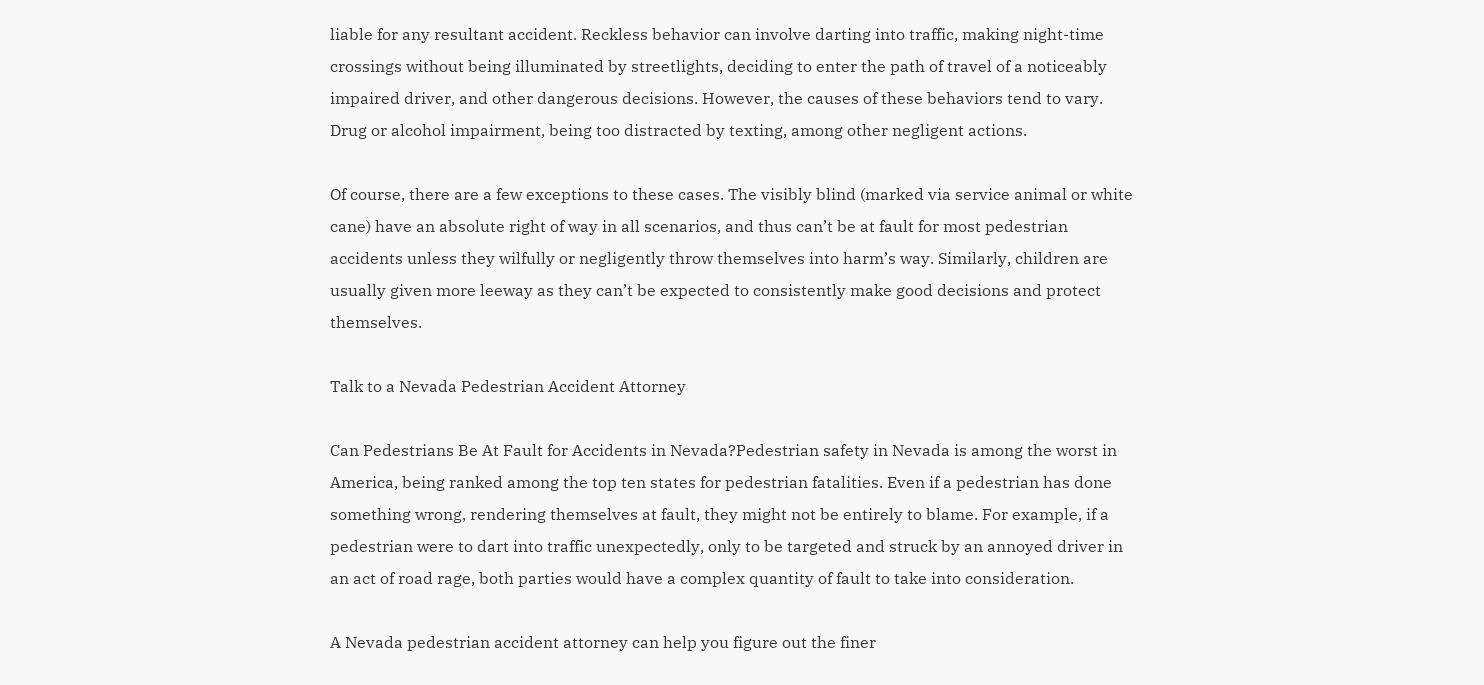liable for any resultant accident. Reckless behavior can involve darting into traffic, making night-time crossings without being illuminated by streetlights, deciding to enter the path of travel of a noticeably impaired driver, and other dangerous decisions. However, the causes of these behaviors tend to vary. Drug or alcohol impairment, being too distracted by texting, among other negligent actions.

Of course, there are a few exceptions to these cases. The visibly blind (marked via service animal or white cane) have an absolute right of way in all scenarios, and thus can’t be at fault for most pedestrian accidents unless they wilfully or negligently throw themselves into harm’s way. Similarly, children are usually given more leeway as they can’t be expected to consistently make good decisions and protect themselves.

Talk to a Nevada Pedestrian Accident Attorney

Can Pedestrians Be At Fault for Accidents in Nevada?Pedestrian safety in Nevada is among the worst in America, being ranked among the top ten states for pedestrian fatalities. Even if a pedestrian has done something wrong, rendering themselves at fault, they might not be entirely to blame. For example, if a pedestrian were to dart into traffic unexpectedly, only to be targeted and struck by an annoyed driver in an act of road rage, both parties would have a complex quantity of fault to take into consideration.

A Nevada pedestrian accident attorney can help you figure out the finer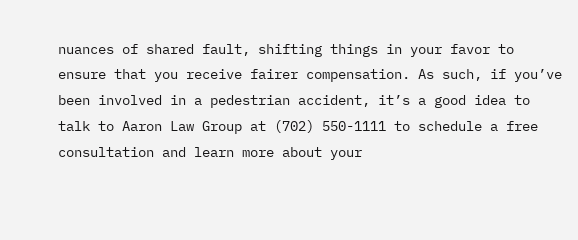nuances of shared fault, shifting things in your favor to ensure that you receive fairer compensation. As such, if you’ve been involved in a pedestrian accident, it’s a good idea to talk to Aaron Law Group at (702) 550-1111 to schedule a free consultation and learn more about your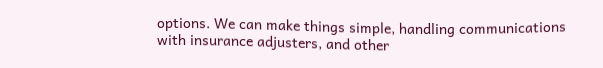options. We can make things simple, handling communications with insurance adjusters, and other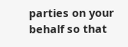parties on your behalf so that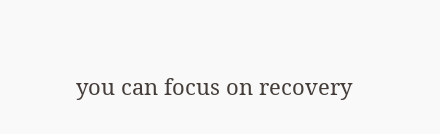you can focus on recovery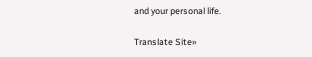and your personal life.

Translate Site»